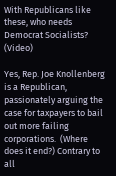With Republicans like these, who needs Democrat Socialists? (Video)

Yes, Rep. Joe Knollenberg is a Republican, passionately arguing the case for taxpayers to bail out more failing corporations.  (Where does it end?) Contrary to all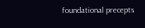foundational precepts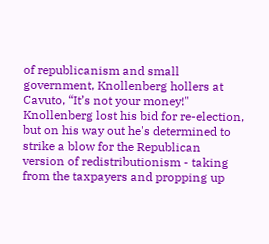of republicanism and small government, Knollenberg hollers at Cavuto, “It’s not your money!" Knollenberg lost his bid for re-election, but on his way out he's determined to strike a blow for the Republican version of redistributionism - taking from the taxpayers and propping up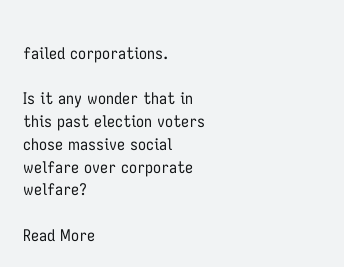failed corporations.

Is it any wonder that in this past election voters chose massive social welfare over corporate welfare?

Read More